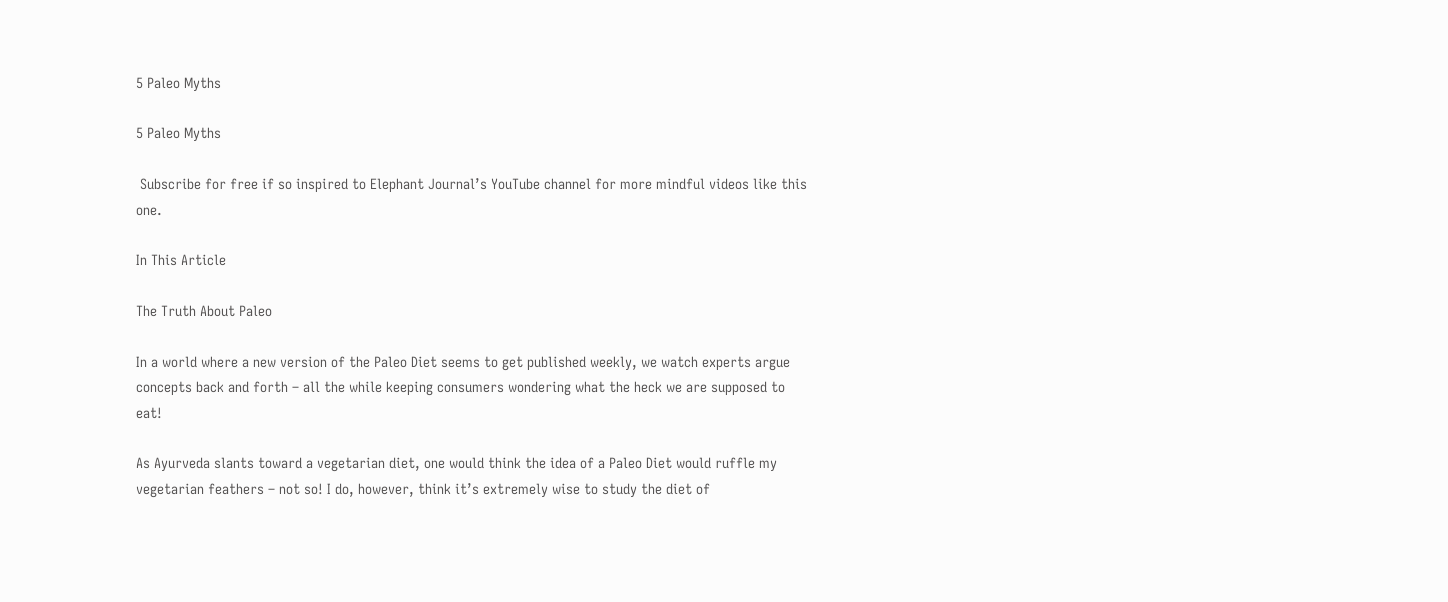5 Paleo Myths

5 Paleo Myths

 Subscribe for free if so inspired to Elephant Journal’s YouTube channel for more mindful videos like this one.

In This Article

The Truth About Paleo

In a world where a new version of the Paleo Diet seems to get published weekly, we watch experts argue concepts back and forth – all the while keeping consumers wondering what the heck we are supposed to eat!

As Ayurveda slants toward a vegetarian diet, one would think the idea of a Paleo Diet would ruffle my vegetarian feathers – not so! I do, however, think it’s extremely wise to study the diet of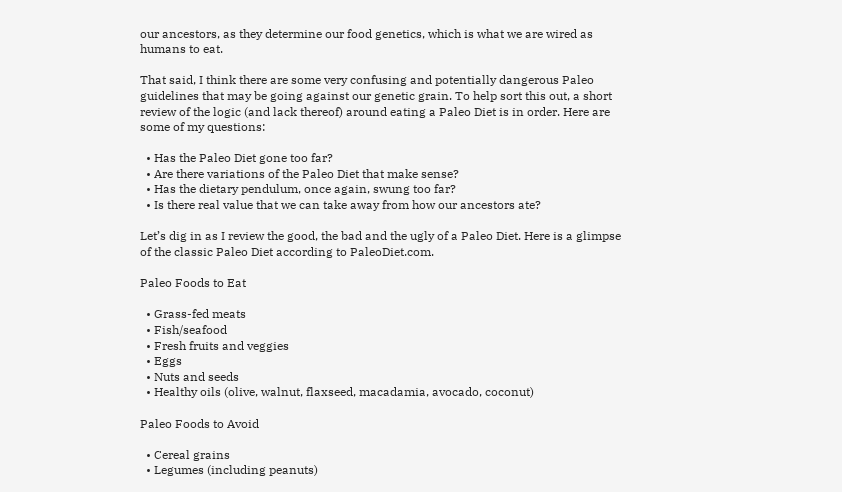our ancestors, as they determine our food genetics, which is what we are wired as humans to eat.

That said, I think there are some very confusing and potentially dangerous Paleo guidelines that may be going against our genetic grain. To help sort this out, a short review of the logic (and lack thereof) around eating a Paleo Diet is in order. Here are some of my questions:

  • Has the Paleo Diet gone too far?
  • Are there variations of the Paleo Diet that make sense?
  • Has the dietary pendulum, once again, swung too far?
  • Is there real value that we can take away from how our ancestors ate?

Let’s dig in as I review the good, the bad and the ugly of a Paleo Diet. Here is a glimpse of the classic Paleo Diet according to PaleoDiet.com.

Paleo Foods to Eat

  • Grass-fed meats
  • Fish/seafood
  • Fresh fruits and veggies
  • Eggs
  • Nuts and seeds
  • Healthy oils (olive, walnut, flaxseed, macadamia, avocado, coconut)

Paleo Foods to Avoid

  • Cereal grains
  • Legumes (including peanuts)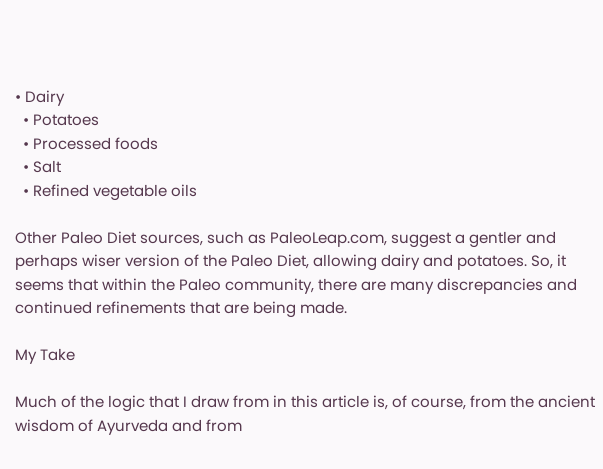• Dairy
  • Potatoes
  • Processed foods
  • Salt
  • Refined vegetable oils

Other Paleo Diet sources, such as PaleoLeap.com, suggest a gentler and perhaps wiser version of the Paleo Diet, allowing dairy and potatoes. So, it seems that within the Paleo community, there are many discrepancies and continued refinements that are being made.

My Take

Much of the logic that I draw from in this article is, of course, from the ancient wisdom of Ayurveda and from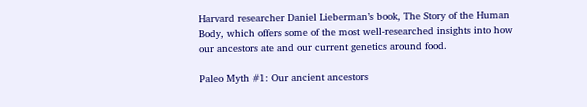Harvard researcher Daniel Lieberman’s book, The Story of the Human Body, which offers some of the most well-researched insights into how our ancestors ate and our current genetics around food.

Paleo Myth #1: Our ancient ancestors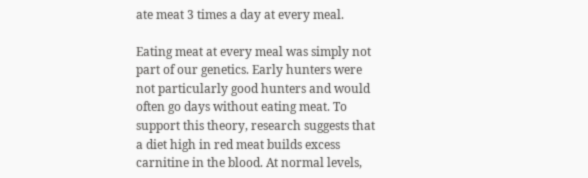ate meat 3 times a day at every meal.

Eating meat at every meal was simply not part of our genetics. Early hunters were not particularly good hunters and would often go days without eating meat. To support this theory, research suggests that a diet high in red meat builds excess carnitine in the blood. At normal levels,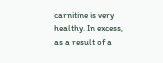carnitine is very healthy. In excess, as a result of a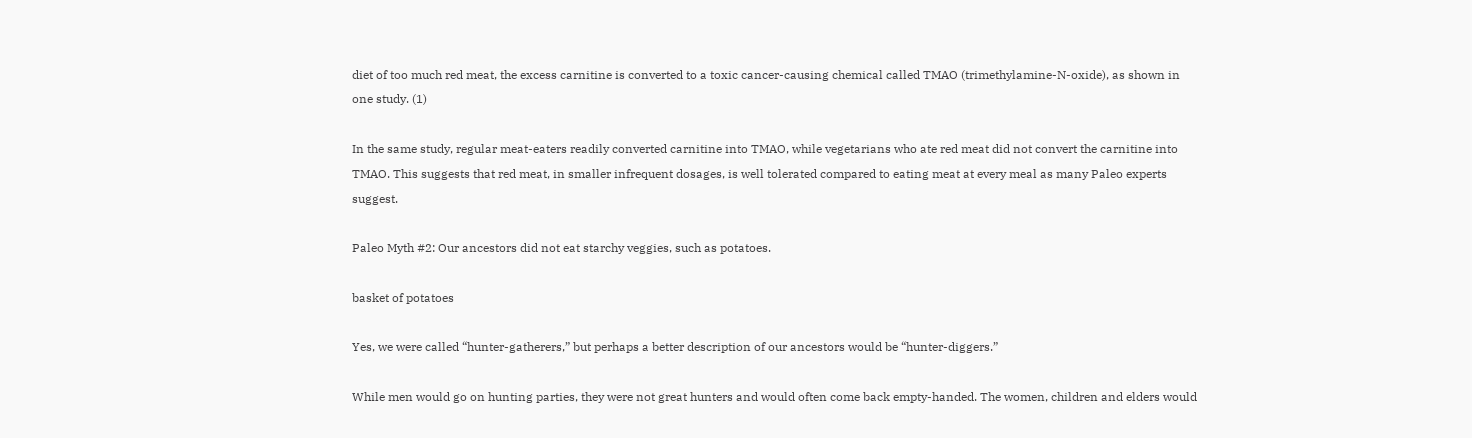diet of too much red meat, the excess carnitine is converted to a toxic cancer-causing chemical called TMAO (trimethylamine-N-oxide), as shown in one study. (1)

In the same study, regular meat-eaters readily converted carnitine into TMAO, while vegetarians who ate red meat did not convert the carnitine into TMAO. This suggests that red meat, in smaller infrequent dosages, is well tolerated compared to eating meat at every meal as many Paleo experts suggest.

Paleo Myth #2: Our ancestors did not eat starchy veggies, such as potatoes.

basket of potatoes

Yes, we were called “hunter-gatherers,” but perhaps a better description of our ancestors would be “hunter-diggers.”

While men would go on hunting parties, they were not great hunters and would often come back empty-handed. The women, children and elders would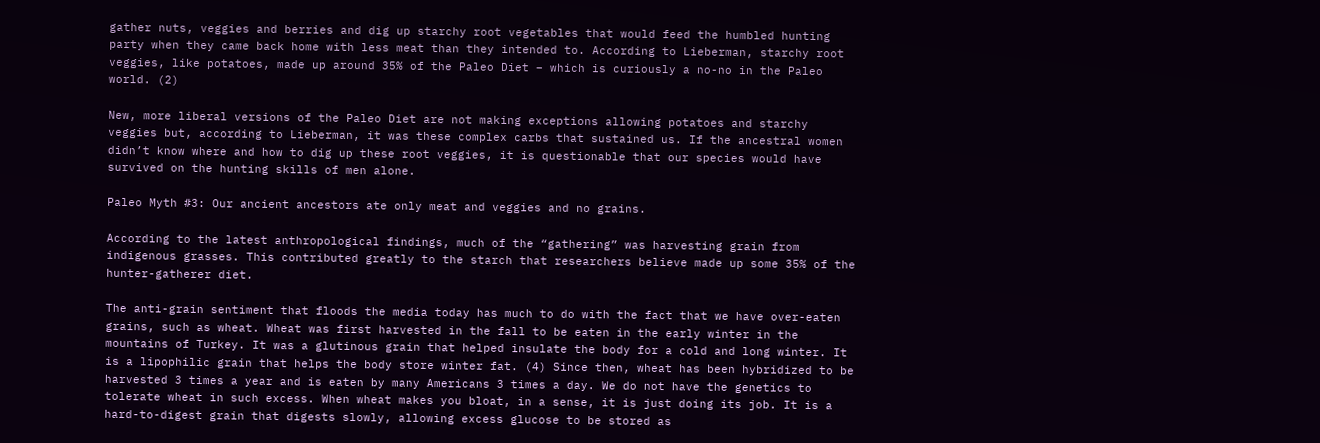gather nuts, veggies and berries and dig up starchy root vegetables that would feed the humbled hunting party when they came back home with less meat than they intended to. According to Lieberman, starchy root veggies, like potatoes, made up around 35% of the Paleo Diet – which is curiously a no-no in the Paleo world. (2)

New, more liberal versions of the Paleo Diet are not making exceptions allowing potatoes and starchy veggies but, according to Lieberman, it was these complex carbs that sustained us. If the ancestral women didn’t know where and how to dig up these root veggies, it is questionable that our species would have survived on the hunting skills of men alone.

Paleo Myth #3: Our ancient ancestors ate only meat and veggies and no grains.

According to the latest anthropological findings, much of the “gathering” was harvesting grain from indigenous grasses. This contributed greatly to the starch that researchers believe made up some 35% of the hunter-gatherer diet.

The anti-grain sentiment that floods the media today has much to do with the fact that we have over-eaten grains, such as wheat. Wheat was first harvested in the fall to be eaten in the early winter in the mountains of Turkey. It was a glutinous grain that helped insulate the body for a cold and long winter. It is a lipophilic grain that helps the body store winter fat. (4) Since then, wheat has been hybridized to be harvested 3 times a year and is eaten by many Americans 3 times a day. We do not have the genetics to tolerate wheat in such excess. When wheat makes you bloat, in a sense, it is just doing its job. It is a hard-to-digest grain that digests slowly, allowing excess glucose to be stored as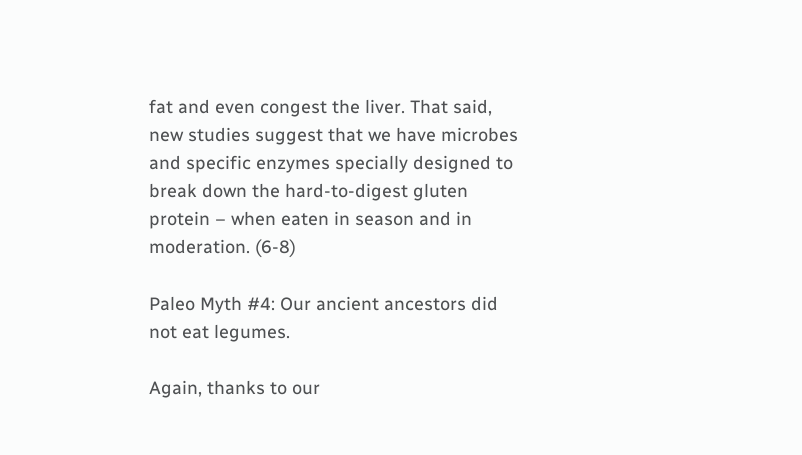fat and even congest the liver. That said, new studies suggest that we have microbes and specific enzymes specially designed to break down the hard-to-digest gluten protein – when eaten in season and in moderation. (6-8)

Paleo Myth #4: Our ancient ancestors did not eat legumes.

Again, thanks to our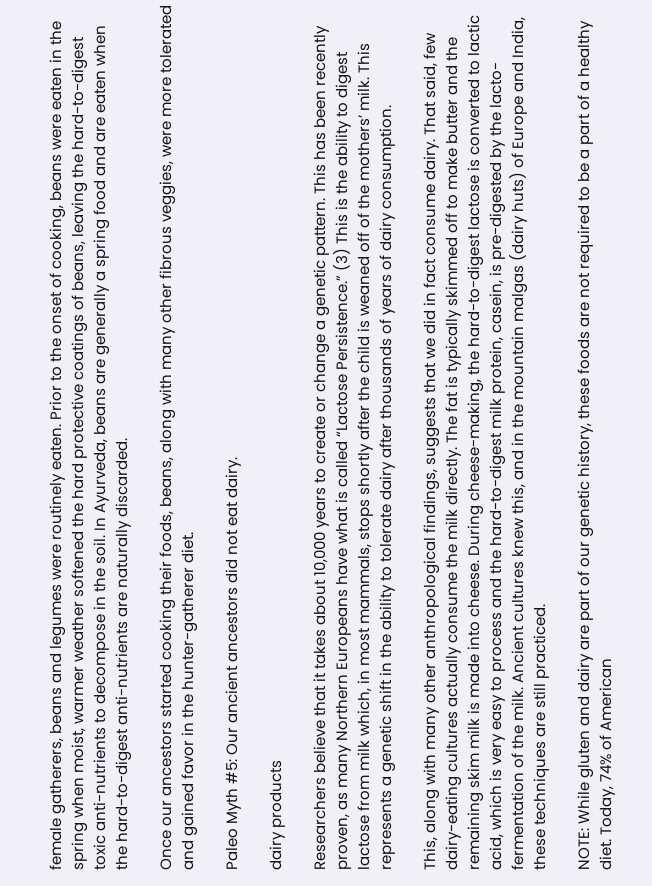female gatherers, beans and legumes were routinely eaten. Prior to the onset of cooking, beans were eaten in the spring when moist, warmer weather softened the hard protective coatings of beans, leaving the hard-to-digest toxic anti-nutrients to decompose in the soil. In Ayurveda, beans are generally a spring food and are eaten when the hard-to-digest anti-nutrients are naturally discarded.

Once our ancestors started cooking their foods, beans, along with many other fibrous veggies, were more tolerated and gained favor in the hunter-gatherer diet.

Paleo Myth #5: Our ancient ancestors did not eat dairy.

dairy products

Researchers believe that it takes about 10,000 years to create or change a genetic pattern. This has been recently proven, as many Northern Europeans have what is called “Lactose Persistence.” (3) This is the ability to digest lactose from milk which, in most mammals, stops shortly after the child is weaned off of the mothers’ milk. This represents a genetic shift in the ability to tolerate dairy after thousands of years of dairy consumption.

This, along with many other anthropological findings, suggests that we did in fact consume dairy. That said, few dairy-eating cultures actually consume the milk directly. The fat is typically skimmed off to make butter and the remaining skim milk is made into cheese. During cheese-making, the hard-to-digest lactose is converted to lactic acid, which is very easy to process and the hard-to-digest milk protein, casein, is pre-digested by the lacto-fermentation of the milk. Ancient cultures knew this, and in the mountain malgas (dairy huts) of Europe and India, these techniques are still practiced.

NOTE: While gluten and dairy are part of our genetic history, these foods are not required to be a part of a healthy diet. Today, 74% of American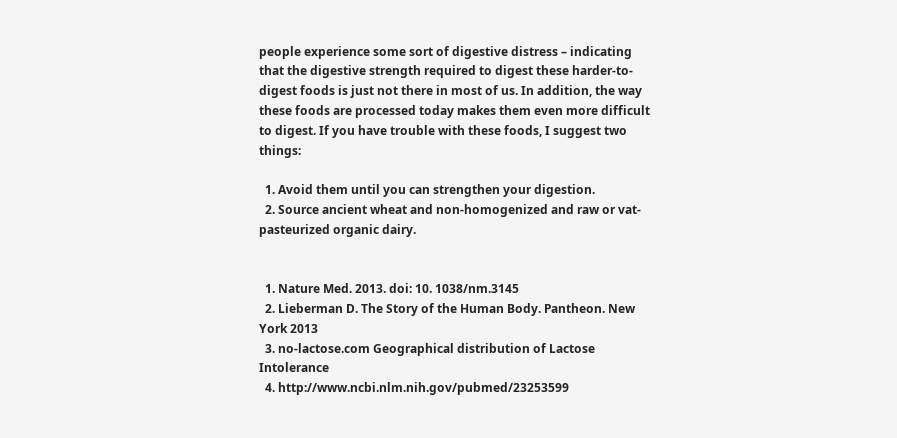people experience some sort of digestive distress – indicating that the digestive strength required to digest these harder-to-digest foods is just not there in most of us. In addition, the way these foods are processed today makes them even more difficult to digest. If you have trouble with these foods, I suggest two things:

  1. Avoid them until you can strengthen your digestion.
  2. Source ancient wheat and non-homogenized and raw or vat-pasteurized organic dairy.


  1. Nature Med. 2013. doi: 10. 1038/nm.3145
  2. Lieberman D. The Story of the Human Body. Pantheon. New York 2013
  3. no-lactose.com Geographical distribution of Lactose Intolerance
  4. http://www.ncbi.nlm.nih.gov/pubmed/23253599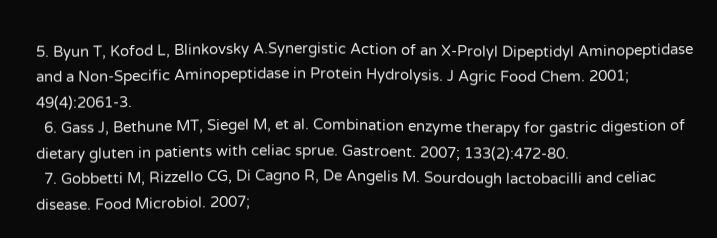5. Byun T, Kofod L, Blinkovsky A.Synergistic Action of an X-Prolyl Dipeptidyl Aminopeptidase and a Non-Specific Aminopeptidase in Protein Hydrolysis. J Agric Food Chem. 2001; 49(4):2061-3.
  6. Gass J, Bethune MT, Siegel M, et al. Combination enzyme therapy for gastric digestion of dietary gluten in patients with celiac sprue. Gastroent. 2007; 133(2):472-80.
  7. Gobbetti M, Rizzello CG, Di Cagno R, De Angelis M. Sourdough lactobacilli and celiac disease. Food Microbiol. 2007;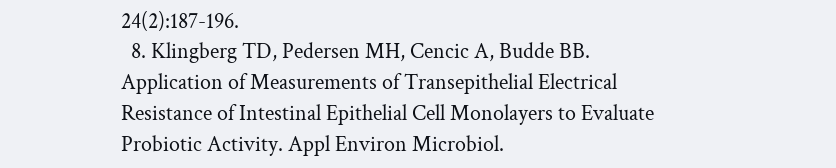24(2):187-196.
  8. Klingberg TD, Pedersen MH, Cencic A, Budde BB. Application of Measurements of Transepithelial Electrical Resistance of Intestinal Epithelial Cell Monolayers to Evaluate Probiotic Activity. Appl Environ Microbiol.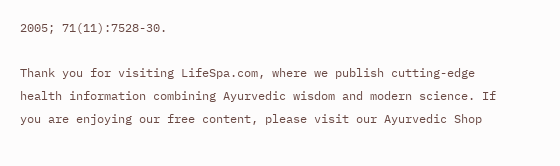2005; 71(11):7528-30.

Thank you for visiting LifeSpa.com, where we publish cutting-edge health information combining Ayurvedic wisdom and modern science. If you are enjoying our free content, please visit our Ayurvedic Shop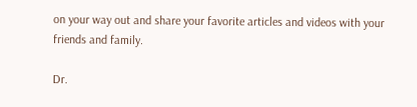on your way out and share your favorite articles and videos with your friends and family.

Dr.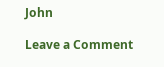John

Leave a Comment